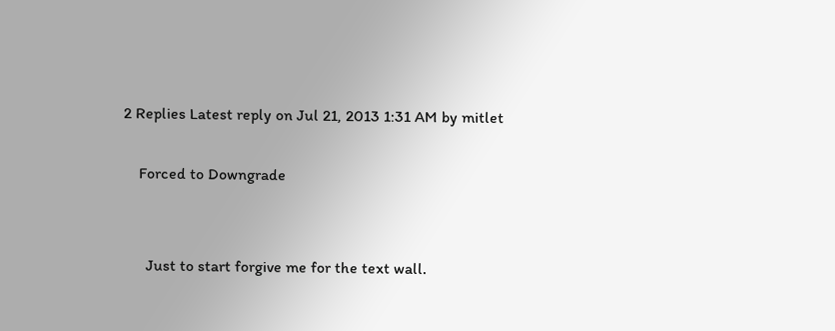2 Replies Latest reply on Jul 21, 2013 1:31 AM by mitlet

    Forced to Downgrade


      Just to start forgive me for the text wall.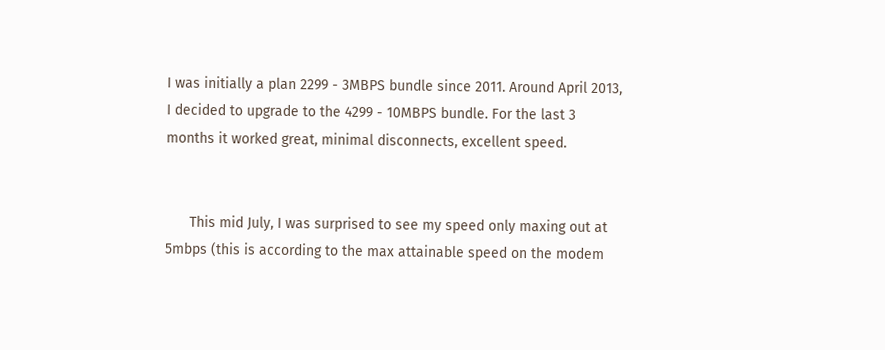I was initially a plan 2299 - 3MBPS bundle since 2011. Around April 2013, I decided to upgrade to the 4299 - 10MBPS bundle. For the last 3 months it worked great, minimal disconnects, excellent speed.


      This mid July, I was surprised to see my speed only maxing out at 5mbps (this is according to the max attainable speed on the modem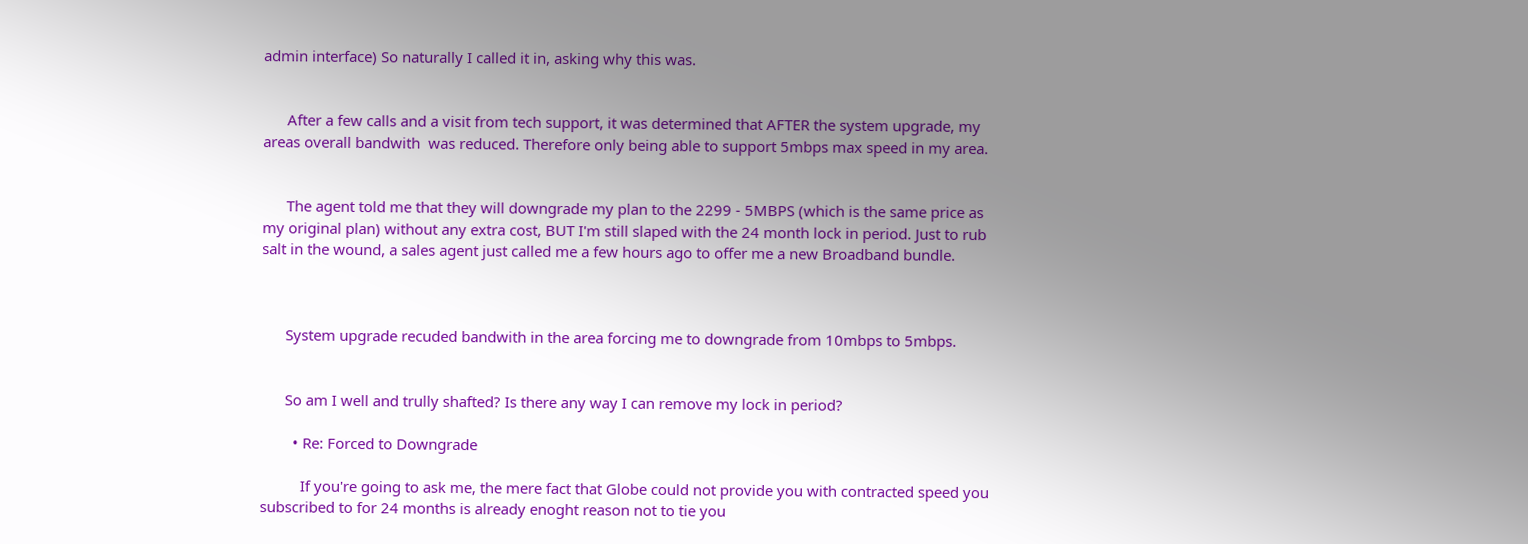admin interface) So naturally I called it in, asking why this was.


      After a few calls and a visit from tech support, it was determined that AFTER the system upgrade, my areas overall bandwith  was reduced. Therefore only being able to support 5mbps max speed in my area.


      The agent told me that they will downgrade my plan to the 2299 - 5MBPS (which is the same price as my original plan) without any extra cost, BUT I'm still slaped with the 24 month lock in period. Just to rub salt in the wound, a sales agent just called me a few hours ago to offer me a new Broadband bundle.



      System upgrade recuded bandwith in the area forcing me to downgrade from 10mbps to 5mbps.


      So am I well and trully shafted? Is there any way I can remove my lock in period?

        • Re: Forced to Downgrade

          If you're going to ask me, the mere fact that Globe could not provide you with contracted speed you subscribed to for 24 months is already enoght reason not to tie you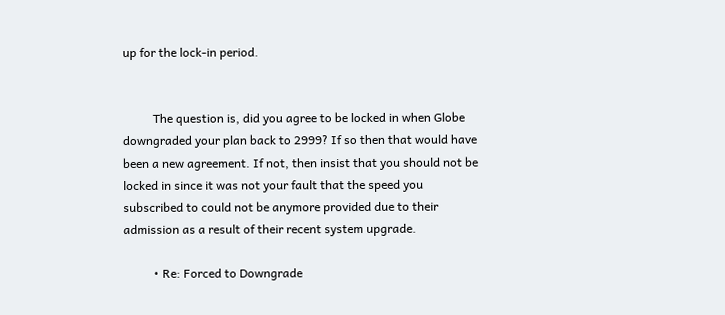up for the lock-in period.


          The question is, did you agree to be locked in when Globe downgraded your plan back to 2999? If so then that would have been a new agreement. If not, then insist that you should not be locked in since it was not your fault that the speed you subscribed to could not be anymore provided due to their admission as a result of their recent system upgrade.

          • Re: Forced to Downgrade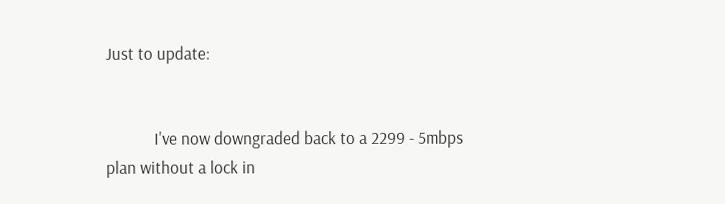Just to update:


            I've now downgraded back to a 2299 - 5mbps plan without a lock in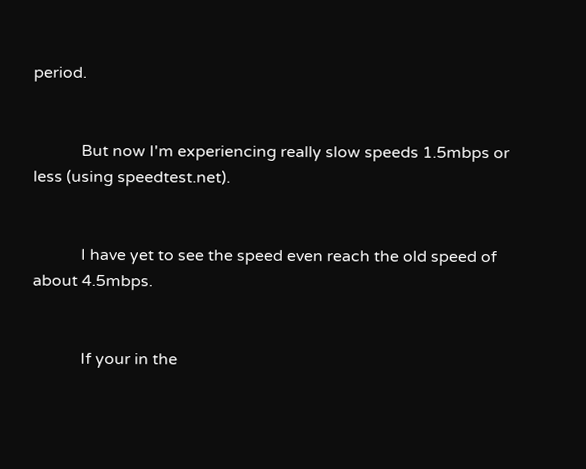period.


            But now I'm experiencing really slow speeds 1.5mbps or less (using speedtest.net).


            I have yet to see the speed even reach the old speed of about 4.5mbps.


            If your in the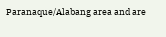Paranaque/Alabang area and are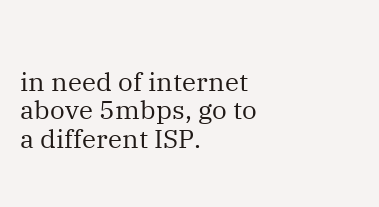in need of internet above 5mbps, go to a different ISP.